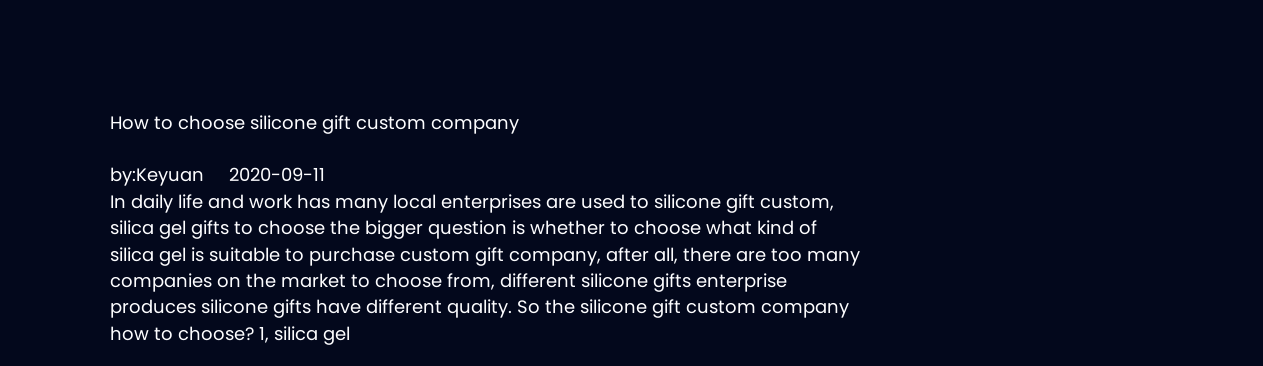How to choose silicone gift custom company

by:Keyuan     2020-09-11
In daily life and work has many local enterprises are used to silicone gift custom, silica gel gifts to choose the bigger question is whether to choose what kind of silica gel is suitable to purchase custom gift company, after all, there are too many companies on the market to choose from, different silicone gifts enterprise produces silicone gifts have different quality. So the silicone gift custom company how to choose? 1, silica gel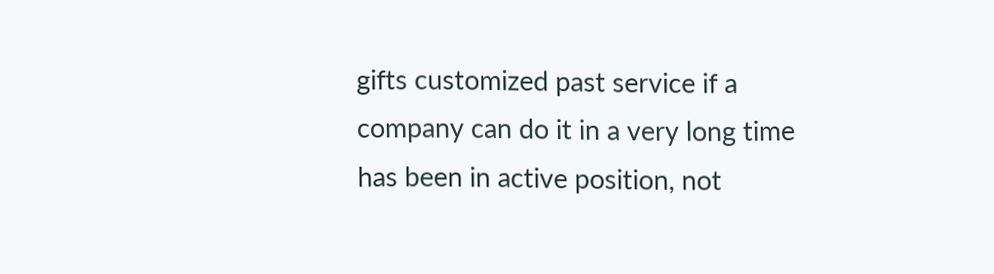gifts customized past service if a company can do it in a very long time has been in active position, not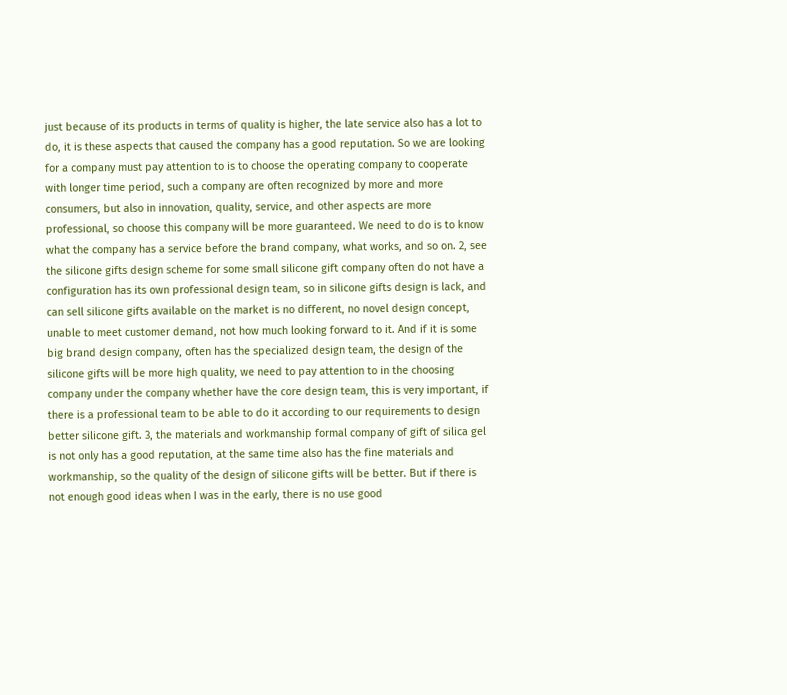just because of its products in terms of quality is higher, the late service also has a lot to do, it is these aspects that caused the company has a good reputation. So we are looking for a company must pay attention to is to choose the operating company to cooperate with longer time period, such a company are often recognized by more and more consumers, but also in innovation, quality, service, and other aspects are more professional, so choose this company will be more guaranteed. We need to do is to know what the company has a service before the brand company, what works, and so on. 2, see the silicone gifts design scheme for some small silicone gift company often do not have a configuration has its own professional design team, so in silicone gifts design is lack, and can sell silicone gifts available on the market is no different, no novel design concept, unable to meet customer demand, not how much looking forward to it. And if it is some big brand design company, often has the specialized design team, the design of the silicone gifts will be more high quality, we need to pay attention to in the choosing company under the company whether have the core design team, this is very important, if there is a professional team to be able to do it according to our requirements to design better silicone gift. 3, the materials and workmanship formal company of gift of silica gel is not only has a good reputation, at the same time also has the fine materials and workmanship, so the quality of the design of silicone gifts will be better. But if there is not enough good ideas when I was in the early, there is no use good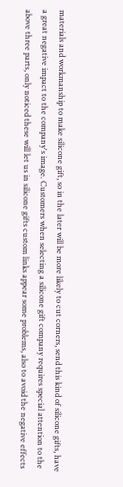materials and workmanship to make silicone gift, so in the later will be more likely to cut corners, send this kind of silicone gifts, have a great negative impact to the company's image. Customers when selecting a silicone gift company requires special attention to the above three parts, only noticed these will let us in silicone gifts custom links appear some problems, also to avoid the negative effects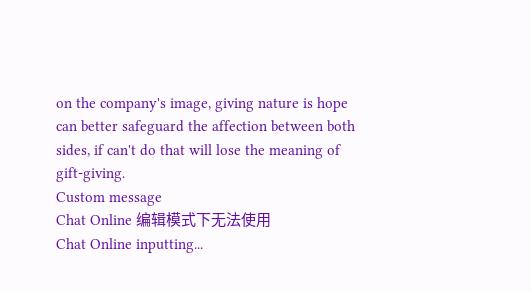on the company's image, giving nature is hope can better safeguard the affection between both sides, if can't do that will lose the meaning of gift-giving.
Custom message
Chat Online 编辑模式下无法使用
Chat Online inputting...